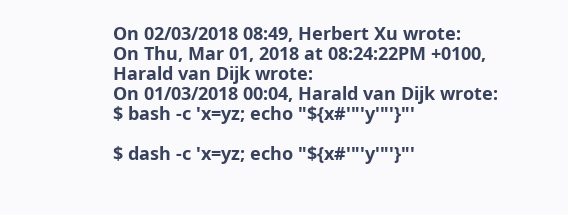On 02/03/2018 08:49, Herbert Xu wrote:
On Thu, Mar 01, 2018 at 08:24:22PM +0100, Harald van Dijk wrote:
On 01/03/2018 00:04, Harald van Dijk wrote:
$ bash -c 'x=yz; echo "${x#'"'y'"'}"'

$ dash -c 'x=yz; echo "${x#'"'y'"'}"'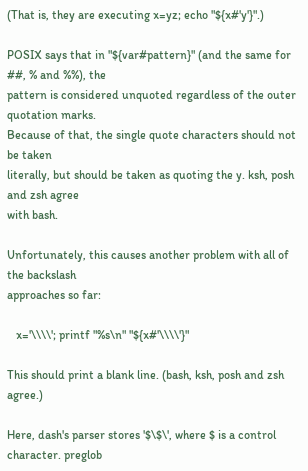(That is, they are executing x=yz; echo "${x#'y'}".)

POSIX says that in "${var#pattern}" (and the same for ##, % and %%), the
pattern is considered unquoted regardless of the outer quotation marks.
Because of that, the single quote characters should not be taken
literally, but should be taken as quoting the y. ksh, posh and zsh agree
with bash.

Unfortunately, this causes another problem with all of the backslash
approaches so far:

   x='\\\\'; printf "%s\n" "${x#'\\\\'}"

This should print a blank line. (bash, ksh, posh and zsh agree.)

Here, dash's parser stores '$\$\', where $ is a control character. preglob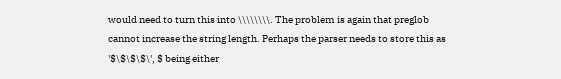would need to turn this into \\\\\\\\. The problem is again that preglob
cannot increase the string length. Perhaps the parser needs to store this as
'$\$\$\$\', $ being either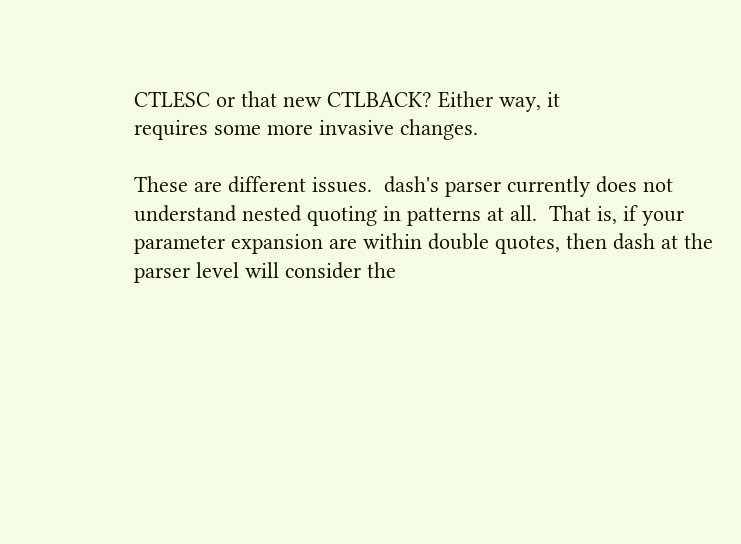CTLESC or that new CTLBACK? Either way, it
requires some more invasive changes.

These are different issues.  dash's parser currently does not
understand nested quoting in patterns at all.  That is, if your
parameter expansion are within double quotes, then dash at the
parser level will consider the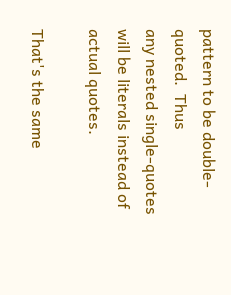pattern to be double-quoted.  Thus
any nested single-quotes will be literals instead of actual quotes.

That's the same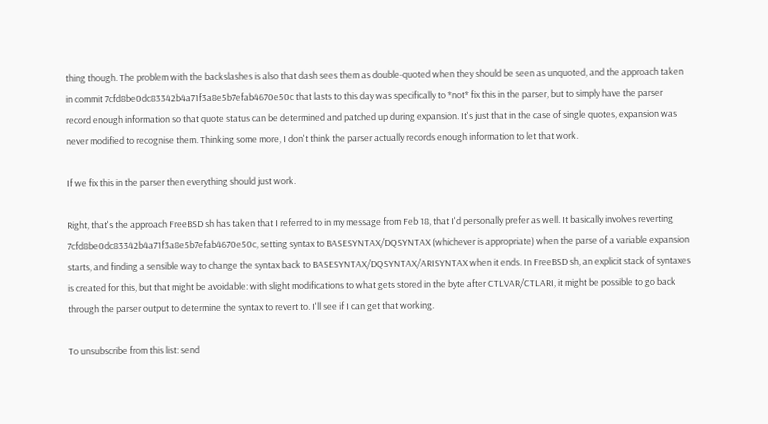thing though. The problem with the backslashes is also that dash sees them as double-quoted when they should be seen as unquoted, and the approach taken in commit 7cfd8be0dc83342b4a71f3a8e5b7efab4670e50c that lasts to this day was specifically to *not* fix this in the parser, but to simply have the parser record enough information so that quote status can be determined and patched up during expansion. It's just that in the case of single quotes, expansion was never modified to recognise them. Thinking some more, I don't think the parser actually records enough information to let that work.

If we fix this in the parser then everything should just work.

Right, that's the approach FreeBSD sh has taken that I referred to in my message from Feb 18, that I'd personally prefer as well. It basically involves reverting 7cfd8be0dc83342b4a71f3a8e5b7efab4670e50c, setting syntax to BASESYNTAX/DQSYNTAX (whichever is appropriate) when the parse of a variable expansion starts, and finding a sensible way to change the syntax back to BASESYNTAX/DQSYNTAX/ARISYNTAX when it ends. In FreeBSD sh, an explicit stack of syntaxes is created for this, but that might be avoidable: with slight modifications to what gets stored in the byte after CTLVAR/CTLARI, it might be possible to go back through the parser output to determine the syntax to revert to. I'll see if I can get that working.

To unsubscribe from this list: send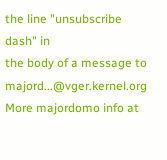the line "unsubscribe dash" in
the body of a message to majord...@vger.kernel.org
More majordomo info at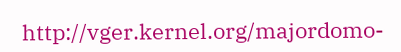http://vger.kernel.org/majordomo-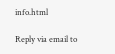info.html

Reply via email to